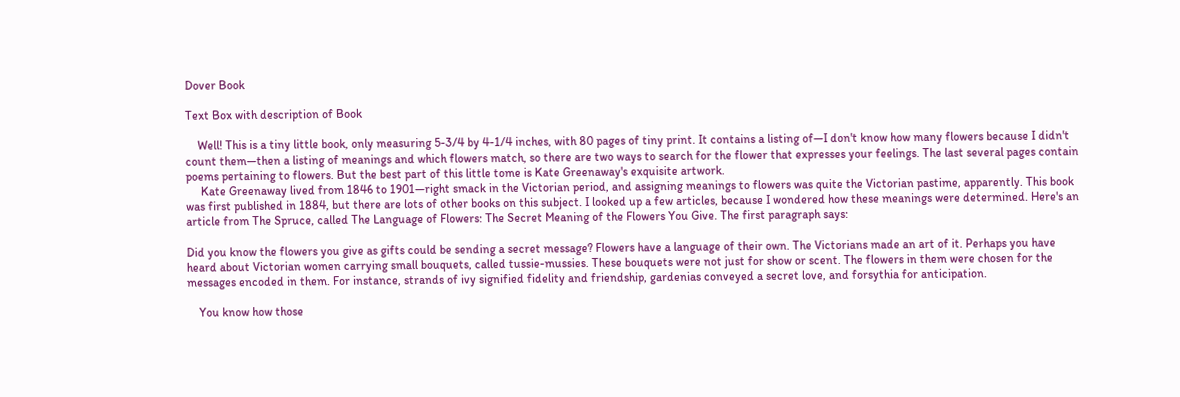Dover Book

Text Box with description of Book

    Well! This is a tiny little book, only measuring 5-3/4 by 4-1/4 inches, with 80 pages of tiny print. It contains a listing of—I don't know how many flowers because I didn't count them—then a listing of meanings and which flowers match, so there are two ways to search for the flower that expresses your feelings. The last several pages contain poems pertaining to flowers. But the best part of this little tome is Kate Greenaway's exquisite artwork.
     Kate Greenaway lived from 1846 to 1901—right smack in the Victorian period, and assigning meanings to flowers was quite the Victorian pastime, apparently. This book was first published in 1884, but there are lots of other books on this subject. I looked up a few articles, because I wondered how these meanings were determined. Here's an article from The Spruce, called The Language of Flowers: The Secret Meaning of the Flowers You Give. The first paragraph says:

Did you know the flowers you give as gifts could be sending a secret message? Flowers have a language of their own. The Victorians made an art of it. Perhaps you have heard about Victorian women carrying small bouquets, called tussie-mussies. These bouquets were not just for show or scent. The flowers in them were chosen for the messages encoded in them. For instance, strands of ivy signified fidelity and friendship, gardenias conveyed a secret love, and forsythia for anticipation.

    You know how those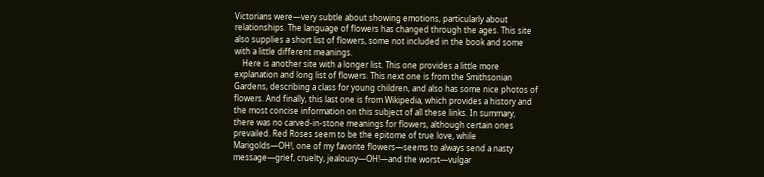Victorians were—very subtle about showing emotions, particularly about relationships. The language of flowers has changed through the ages. This site also supplies a short list of flowers, some not included in the book and some with a little different meanings.
    Here is another site with a longer list. This one provides a little more explanation and long list of flowers. This next one is from the Smithsonian Gardens, describing a class for young children, and also has some nice photos of flowers. And finally, this last one is from Wikipedia, which provides a history and the most concise information on this subject of all these links. In summary, there was no carved-in-stone meanings for flowers, although certain ones prevailed. Red Roses seem to be the epitome of true love, while Marigolds—OH!, one of my favorite flowers—seems to always send a nasty message—grief, cruelty, jealousy—OH!—and the worst—vulgar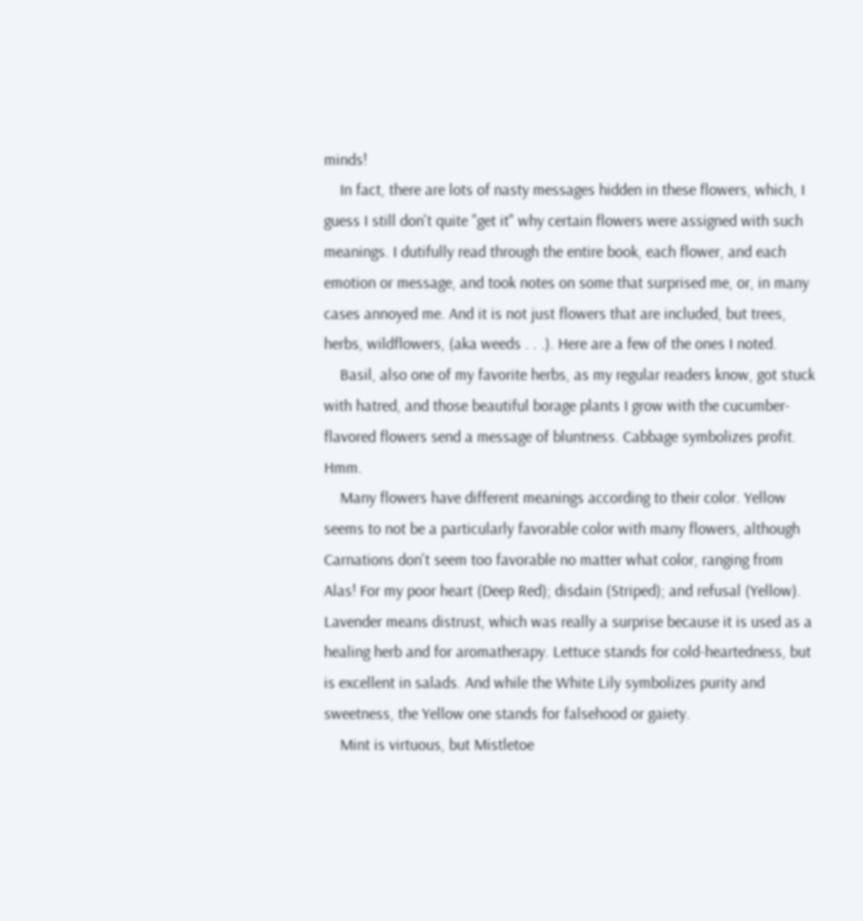minds!
    In fact, there are lots of nasty messages hidden in these flowers, which, I guess I still don't quite "get it" why certain flowers were assigned with such meanings. I dutifully read through the entire book, each flower, and each emotion or message, and took notes on some that surprised me, or, in many cases annoyed me. And it is not just flowers that are included, but trees, herbs, wildflowers, (aka weeds . . .). Here are a few of the ones I noted.
    Basil, also one of my favorite herbs, as my regular readers know, got stuck with hatred, and those beautiful borage plants I grow with the cucumber-flavored flowers send a message of bluntness. Cabbage symbolizes profit. Hmm.
    Many flowers have different meanings according to their color. Yellow seems to not be a particularly favorable color with many flowers, although Carnations don't seem too favorable no matter what color, ranging from Alas! For my poor heart (Deep Red); disdain (Striped); and refusal (Yellow). Lavender means distrust, which was really a surprise because it is used as a healing herb and for aromatherapy. Lettuce stands for cold-heartedness, but is excellent in salads. And while the White Lily symbolizes purity and sweetness, the Yellow one stands for falsehood or gaiety.
    Mint is virtuous, but Mistletoe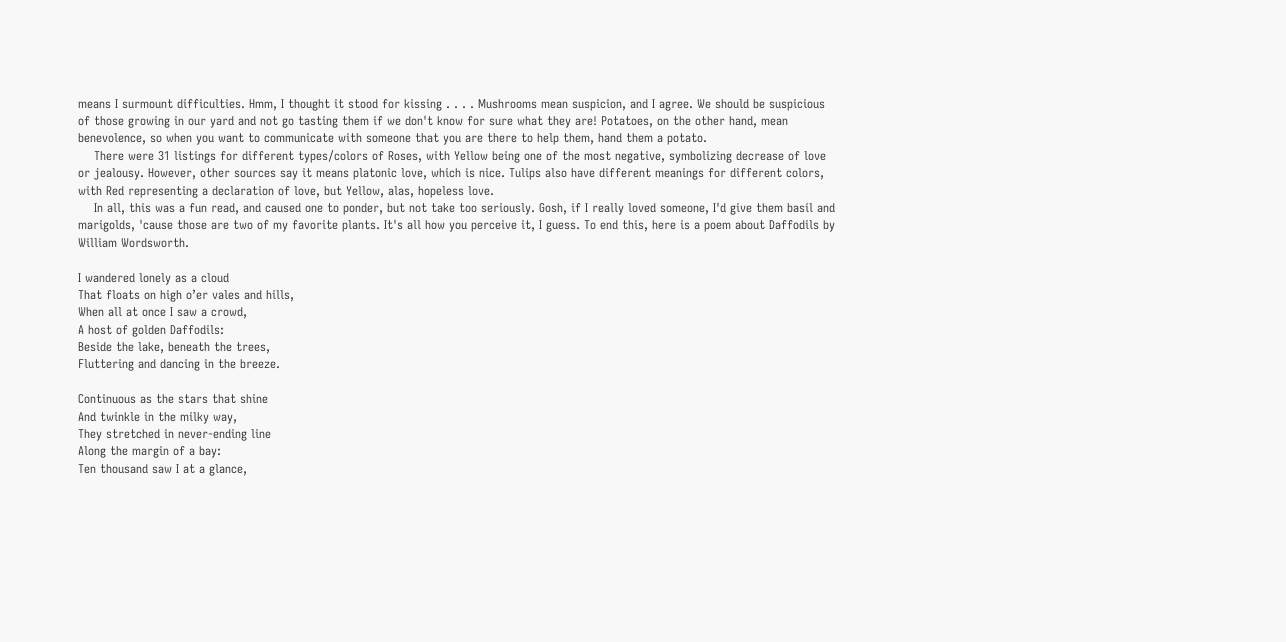means I surmount difficulties. Hmm, I thought it stood for kissing . . . . Mushrooms mean suspicion, and I agree. We should be suspicious of those growing in our yard and not go tasting them if we don't know for sure what they are! Potatoes, on the other hand, mean benevolence, so when you want to communicate with someone that you are there to help them, hand them a potato.
    There were 31 listings for different types/colors of Roses, with Yellow being one of the most negative, symbolizing decrease of love or jealousy. However, other sources say it means platonic love, which is nice. Tulips also have different meanings for different colors, with Red representing a declaration of love, but Yellow, alas, hopeless love.
    In all, this was a fun read, and caused one to ponder, but not take too seriously. Gosh, if I really loved someone, I'd give them basil and marigolds, 'cause those are two of my favorite plants. It's all how you perceive it, I guess. To end this, here is a poem about Daffodils by William Wordsworth.

I wandered lonely as a cloud
That floats on high o’er vales and hills,
When all at once I saw a crowd,
A host of golden Daffodils:
Beside the lake, beneath the trees,
Fluttering and dancing in the breeze.

Continuous as the stars that shine
And twinkle in the milky way,
They stretched in never-ending line
Along the margin of a bay:
Ten thousand saw I at a glance,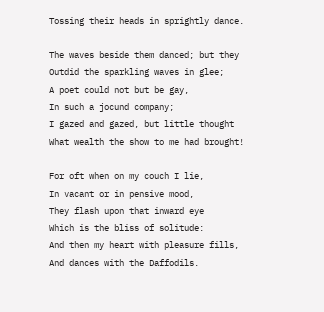Tossing their heads in sprightly dance.

The waves beside them danced; but they
Outdid the sparkling waves in glee;
A poet could not but be gay,
In such a jocund company;
I gazed and gazed, but little thought
What wealth the show to me had brought!

For oft when on my couch I lie,
In vacant or in pensive mood,
They flash upon that inward eye
Which is the bliss of solitude:
And then my heart with pleasure fills,
And dances with the Daffodils.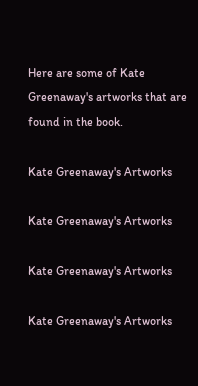Here are some of Kate Greenaway's artworks that are found in the book.

Kate Greenaway's Artworks

Kate Greenaway's Artworks

Kate Greenaway's Artworks

Kate Greenaway's Artworks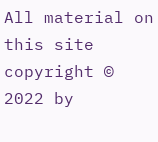All material on this site copyright © 2022 by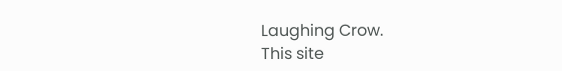Laughing Crow.
This site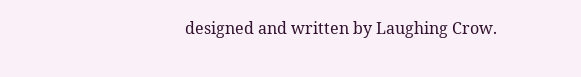designed and written by Laughing Crow.